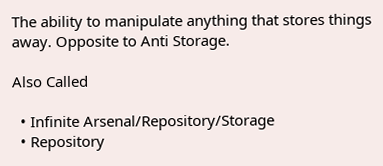The ability to manipulate anything that stores things away. Opposite to Anti Storage.

Also Called

  • Infinite Arsenal/Repository/Storage
  • Repository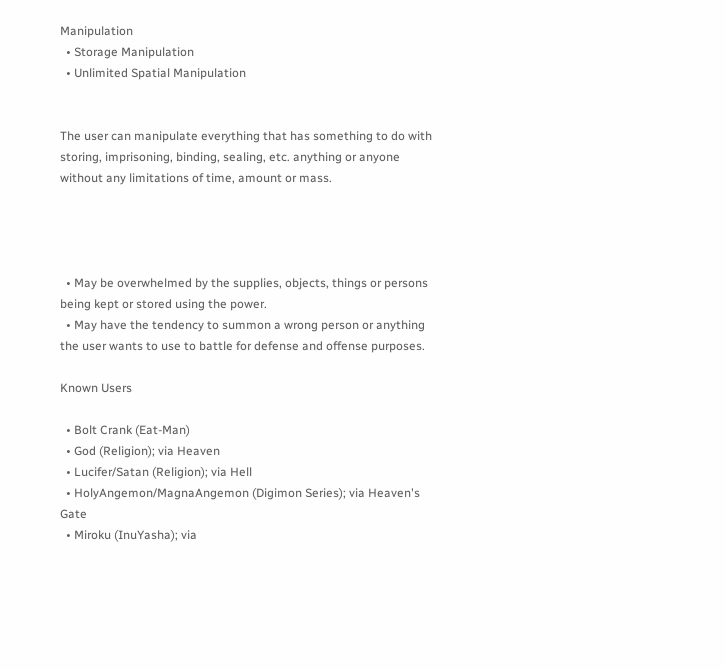Manipulation
  • Storage Manipulation
  • Unlimited Spatial Manipulation


The user can manipulate everything that has something to do with storing, imprisoning, binding, sealing, etc. anything or anyone without any limitations of time, amount or mass.




  • May be overwhelmed by the supplies, objects, things or persons being kept or stored using the power.
  • May have the tendency to summon a wrong person or anything the user wants to use to battle for defense and offense purposes.

Known Users

  • Bolt Crank (Eat-Man)
  • God (Religion); via Heaven
  • Lucifer/Satan (Religion); via Hell
  • HolyAngemon/MagnaAngemon (Digimon Series); via Heaven's Gate
  • Miroku (InuYasha); via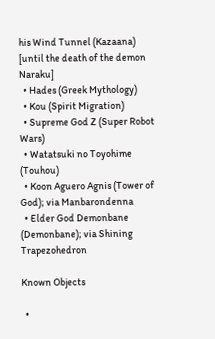his Wind Tunnel (Kazaana) [until the death of the demon Naraku]
  • Hades (Greek Mythology)
  • Kou (Spirit Migration)
  • Supreme God Z (Super Robot Wars)
  • Watatsuki no Toyohime (Touhou)
  • Koon Aguero Agnis (Tower of God); via Manbarondenna
  • Elder God Demonbane (Demonbane); via Shining Trapezohedron

Known Objects

  •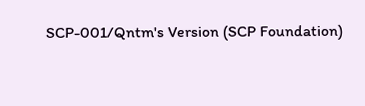SCP-001/Qntm's Version (SCP Foundation)